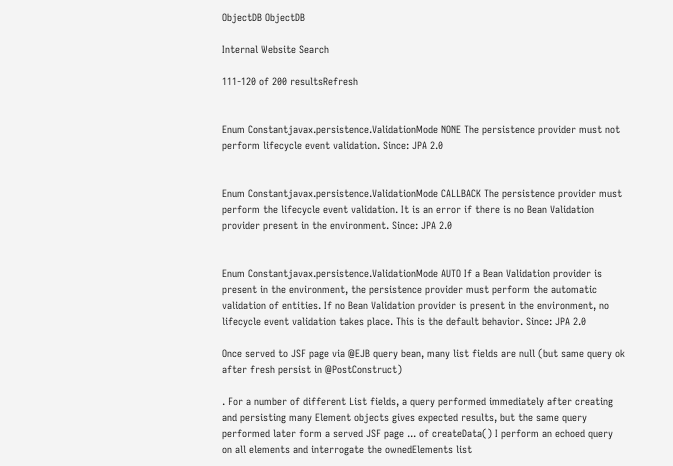ObjectDB ObjectDB

Internal Website Search

111-120 of 200 resultsRefresh


Enum Constantjavax.persistence.ValidationMode NONE The persistence provider must not perform lifecycle event validation. Since: JPA 2.0


Enum Constantjavax.persistence.ValidationMode CALLBACK The persistence provider must perform the lifecycle event validation. It is an error if there is no Bean Validation provider present in the environment. Since: JPA 2.0


Enum Constantjavax.persistence.ValidationMode AUTO If a Bean Validation provider is present in the environment, the persistence provider must perform the automatic validation of entities. If no Bean Validation provider is present in the environment, no lifecycle event validation takes place. This is the default behavior. Since: JPA 2.0

Once served to JSF page via @EJB query bean, many list fields are null (but same query ok after fresh persist in @PostConstruct)

. For a number of different List fields, a query performed immediately after creating and persisting many Element objects gives expected results, but the same query performed later form a served JSF page ... of createData() I perform an echoed query on all elements and interrogate the ownedElements list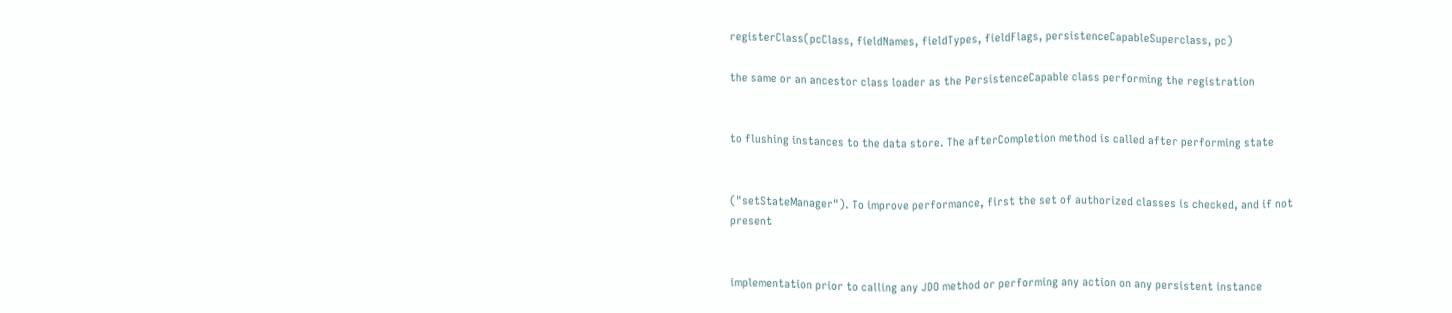registerClass(pcClass, fieldNames, fieldTypes, fieldFlags, persistenceCapableSuperclass, pc)

the same or an ancestor class loader as the PersistenceCapable class performing the registration


to flushing instances to the data store. The afterCompletion method is called after performing state


("setStateManager"). To improve performance, first the set of authorized classes is checked, and if not present


implementation prior to calling any JDO method or performing any action on any persistent instance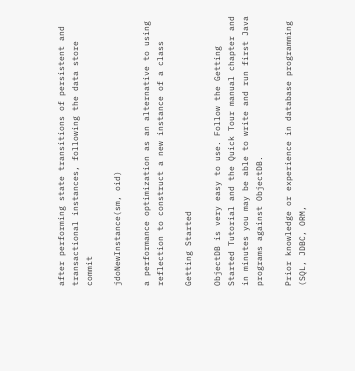after performing state transitions of persistent and transactional instances, following the data store commit

jdoNewInstance(sm, oid)

a performance optimization as an alternative to using reflection to construct a new instance of a class

Getting Started

ObjectDB is very easy to use. Follow the Getting Started Tutorial and the Quick Tour manual chapter and in minutes you may be able to write and run first Java programs against ObjectDB.

Prior knowledge or experience in database programming (SQL, JDBC, ORM,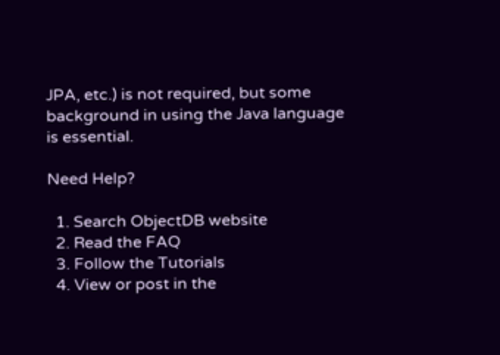JPA, etc.) is not required, but some background in using the Java language is essential.

Need Help?

  1. Search ObjectDB website
  2. Read the FAQ
  3. Follow the Tutorials
  4. View or post in the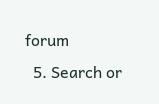forum
  5. Search or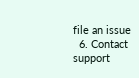file an issue
  6. Contact support